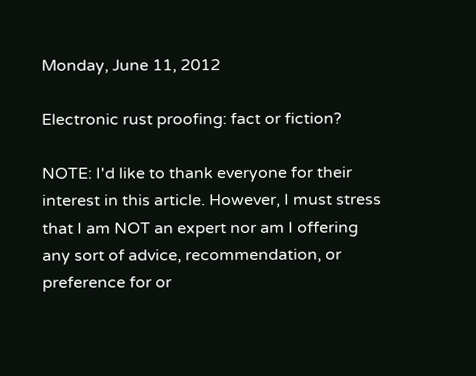Monday, June 11, 2012

Electronic rust proofing: fact or fiction?

NOTE: I'd like to thank everyone for their interest in this article. However, I must stress that I am NOT an expert nor am I offering any sort of advice, recommendation, or preference for or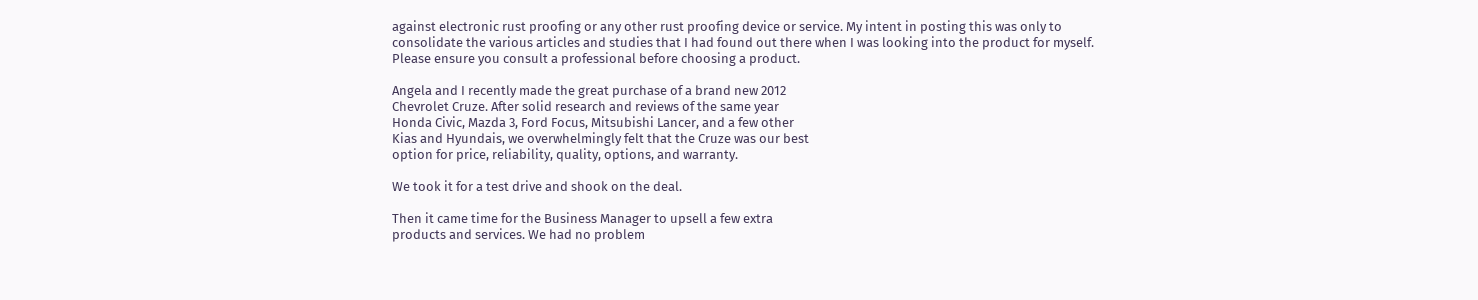against electronic rust proofing or any other rust proofing device or service. My intent in posting this was only to consolidate the various articles and studies that I had found out there when I was looking into the product for myself. Please ensure you consult a professional before choosing a product.

Angela and I recently made the great purchase of a brand new 2012
Chevrolet Cruze. After solid research and reviews of the same year
Honda Civic, Mazda 3, Ford Focus, Mitsubishi Lancer, and a few other
Kias and Hyundais, we overwhelmingly felt that the Cruze was our best
option for price, reliability, quality, options, and warranty.

We took it for a test drive and shook on the deal.

Then it came time for the Business Manager to upsell a few extra
products and services. We had no problem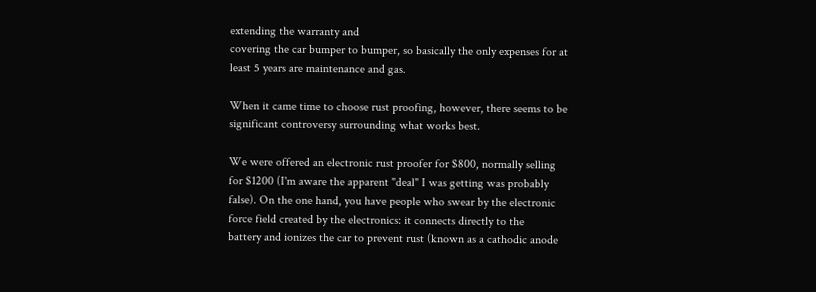extending the warranty and
covering the car bumper to bumper, so basically the only expenses for at
least 5 years are maintenance and gas.

When it came time to choose rust proofing, however, there seems to be
significant controversy surrounding what works best.

We were offered an electronic rust proofer for $800, normally selling
for $1200 (I'm aware the apparent "deal" I was getting was probably
false). On the one hand, you have people who swear by the electronic
force field created by the electronics: it connects directly to the
battery and ionizes the car to prevent rust (known as a cathodic anode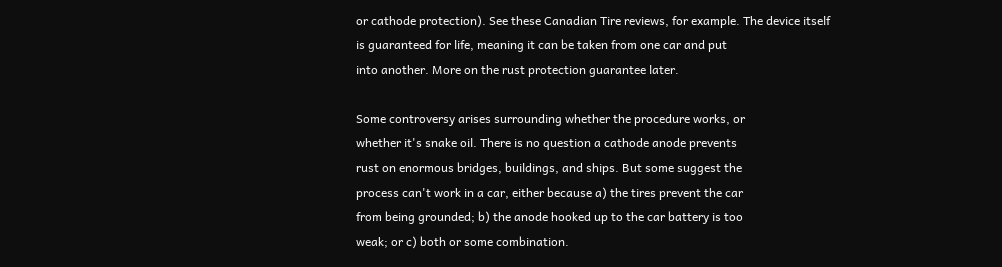or cathode protection). See these Canadian Tire reviews, for example. The device itself
is guaranteed for life, meaning it can be taken from one car and put
into another. More on the rust protection guarantee later.

Some controversy arises surrounding whether the procedure works, or
whether it's snake oil. There is no question a cathode anode prevents
rust on enormous bridges, buildings, and ships. But some suggest the
process can't work in a car, either because a) the tires prevent the car
from being grounded; b) the anode hooked up to the car battery is too
weak; or c) both or some combination.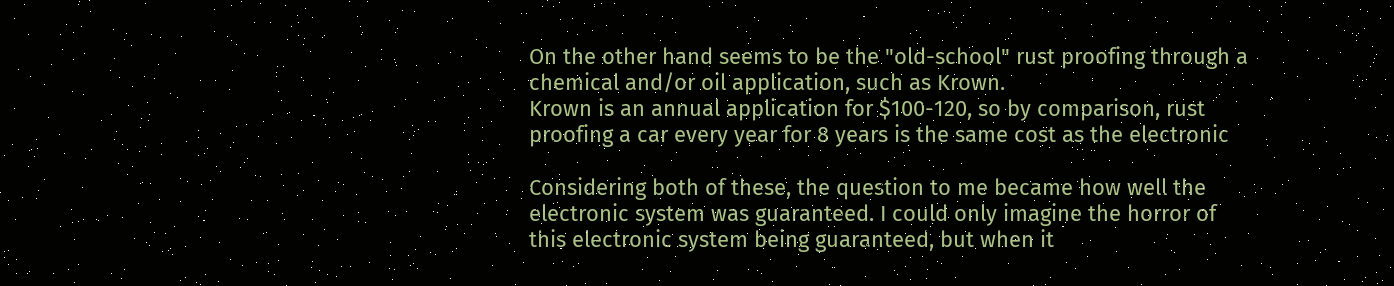On the other hand seems to be the "old-school" rust proofing through a
chemical and/or oil application, such as Krown.
Krown is an annual application for $100-120, so by comparison, rust
proofing a car every year for 8 years is the same cost as the electronic

Considering both of these, the question to me became how well the
electronic system was guaranteed. I could only imagine the horror of
this electronic system being guaranteed, but when it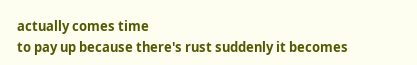actually comes time
to pay up because there's rust suddenly it becomes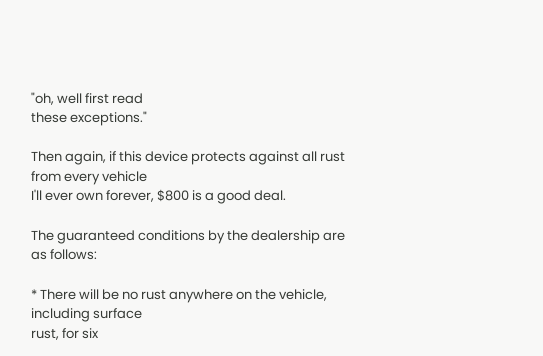"oh, well first read
these exceptions."

Then again, if this device protects against all rust from every vehicle
I'll ever own forever, $800 is a good deal.

The guaranteed conditions by the dealership are as follows:

* There will be no rust anywhere on the vehicle, including surface
rust, for six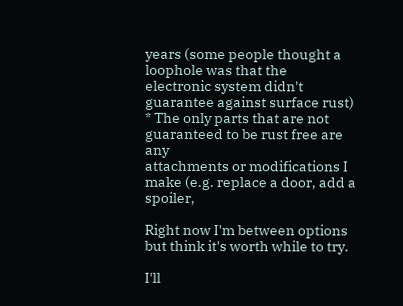years (some people thought a loophole was that the
electronic system didn't guarantee against surface rust)
* The only parts that are not guaranteed to be rust free are any
attachments or modifications I make (e.g. replace a door, add a spoiler,

Right now I'm between options but think it's worth while to try.

I'll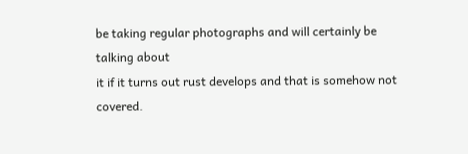be taking regular photographs and will certainly be talking about
it if it turns out rust develops and that is somehow not covered.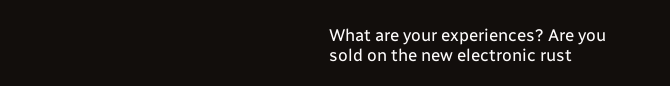What are your experiences? Are you sold on the new electronic rust